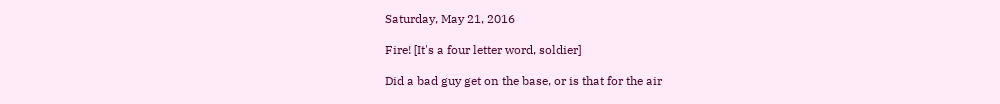Saturday, May 21, 2016

Fire! [It's a four letter word, soldier]

Did a bad guy get on the base, or is that for the air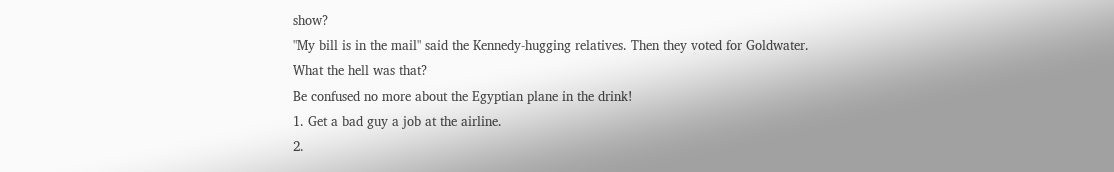show?
"My bill is in the mail" said the Kennedy-hugging relatives. Then they voted for Goldwater.
What the hell was that?
Be confused no more about the Egyptian plane in the drink!
1. Get a bad guy a job at the airline.
2.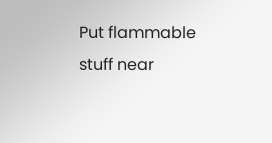Put flammable stuff near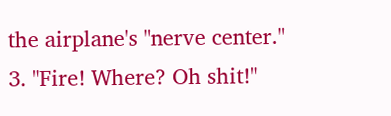the airplane's "nerve center."
3. "Fire! Where? Oh shit!"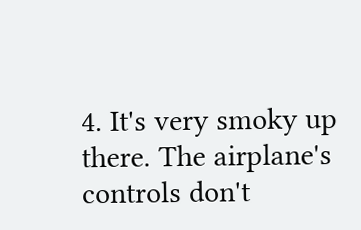4. It's very smoky up there. The airplane's controls don't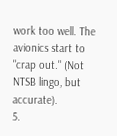work too well. The avionics start to "crap out." (Not NTSB lingo, but accurate).
5.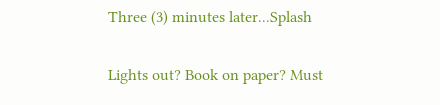Three (3) minutes later...Splash

Lights out? Book on paper? Must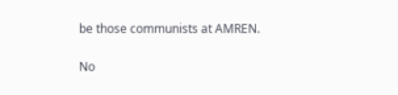be those communists at AMREN.

No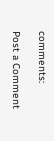comments:

Post a Comment